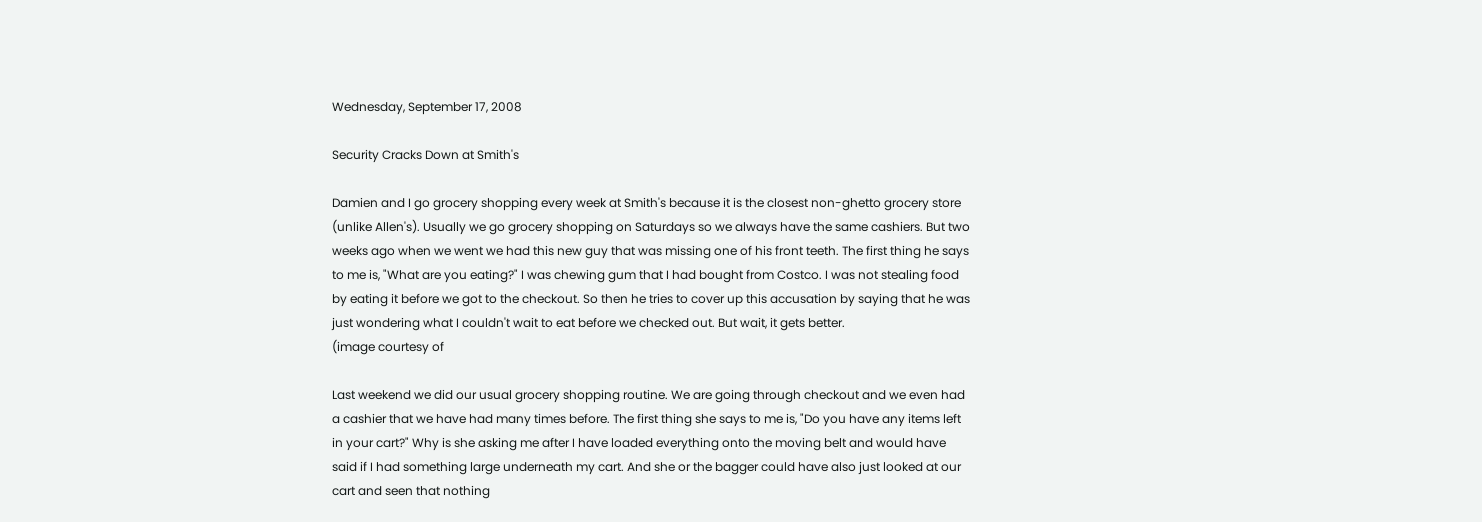Wednesday, September 17, 2008

Security Cracks Down at Smith's

Damien and I go grocery shopping every week at Smith's because it is the closest non-ghetto grocery store (unlike Allen's). Usually we go grocery shopping on Saturdays so we always have the same cashiers. But two weeks ago when we went we had this new guy that was missing one of his front teeth. The first thing he says to me is, "What are you eating?" I was chewing gum that I had bought from Costco. I was not stealing food by eating it before we got to the checkout. So then he tries to cover up this accusation by saying that he was just wondering what I couldn't wait to eat before we checked out. But wait, it gets better.
(image courtesy of

Last weekend we did our usual grocery shopping routine. We are going through checkout and we even had a cashier that we have had many times before. The first thing she says to me is, "Do you have any items left in your cart?" Why is she asking me after I have loaded everything onto the moving belt and would have said if I had something large underneath my cart. And she or the bagger could have also just looked at our cart and seen that nothing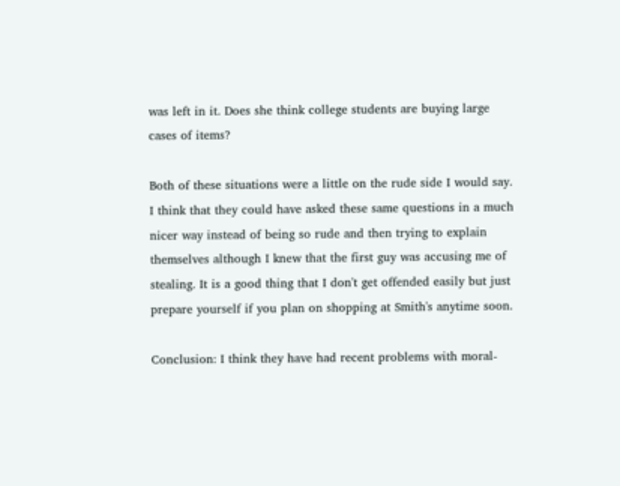was left in it. Does she think college students are buying large cases of items?

Both of these situations were a little on the rude side I would say. I think that they could have asked these same questions in a much nicer way instead of being so rude and then trying to explain themselves although I knew that the first guy was accusing me of stealing. It is a good thing that I don't get offended easily but just prepare yourself if you plan on shopping at Smith's anytime soon.

Conclusion: I think they have had recent problems with moral-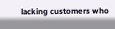lacking customers who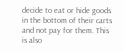decide to eat or hide goods in the bottom of their carts and not pay for them. This is also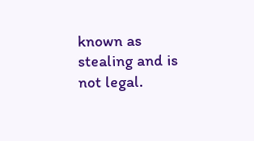known as stealing and is not legal.